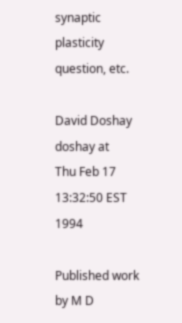synaptic plasticity question, etc.

David Doshay doshay at
Thu Feb 17 13:32:50 EST 1994

Published work by M D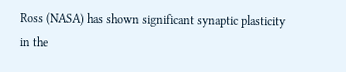Ross (NASA) has shown significant synaptic plasticity
in the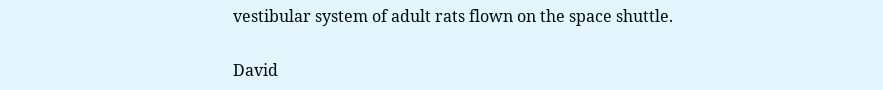vestibular system of adult rats flown on the space shuttle.

David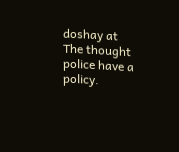doshay at
The thought police have a policy.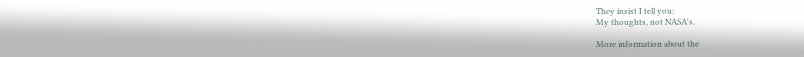They insist I tell you:
My thoughts, not NASA's.

More information about the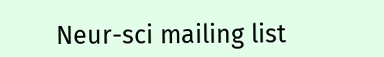Neur-sci mailing list